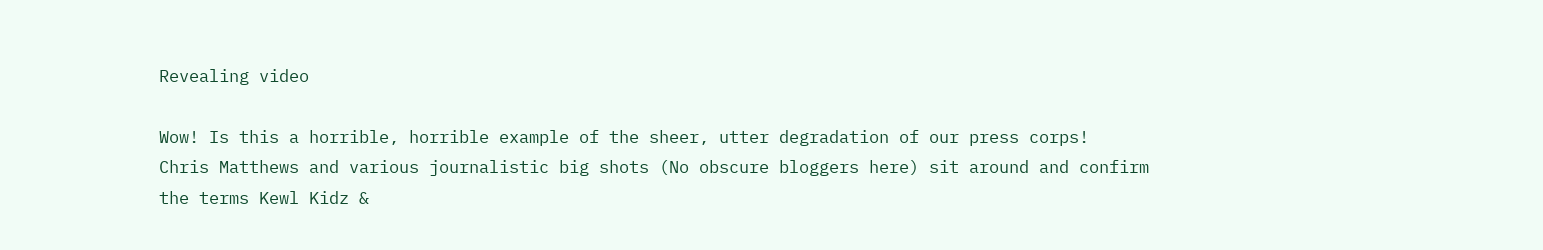Revealing video

Wow! Is this a horrible, horrible example of the sheer, utter degradation of our press corps!
Chris Matthews and various journalistic big shots (No obscure bloggers here) sit around and confirm the terms Kewl Kidz &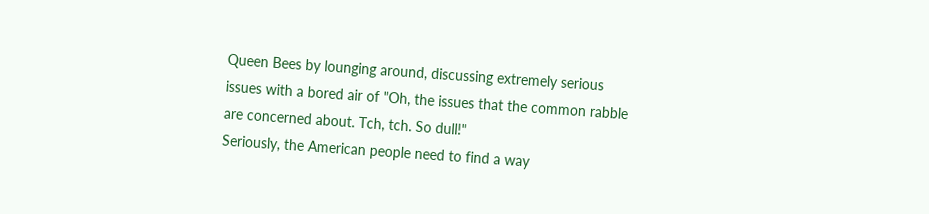Queen Bees by lounging around, discussing extremely serious issues with a bored air of "Oh, the issues that the common rabble are concerned about. Tch, tch. So dull!"
Seriously, the American people need to find a way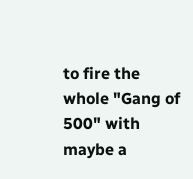to fire the whole "Gang of 500" with maybe a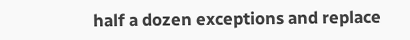half a dozen exceptions and replace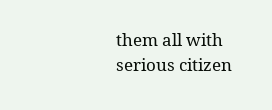them all with serious citizen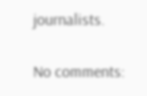journalists.

No comments: